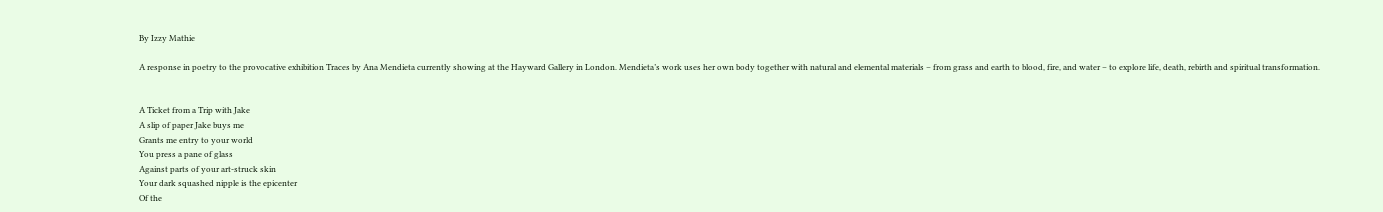By Izzy Mathie

A response in poetry to the provocative exhibition Traces by Ana Mendieta currently showing at the Hayward Gallery in London. Mendieta’s work uses her own body together with natural and elemental materials – from grass and earth to blood, fire, and water – to explore life, death, rebirth and spiritual transformation.


A Ticket from a Trip with Jake
A slip of paper Jake buys me
Grants me entry to your world
You press a pane of glass
Against parts of your art-struck skin
Your dark squashed nipple is the epicenter
Of the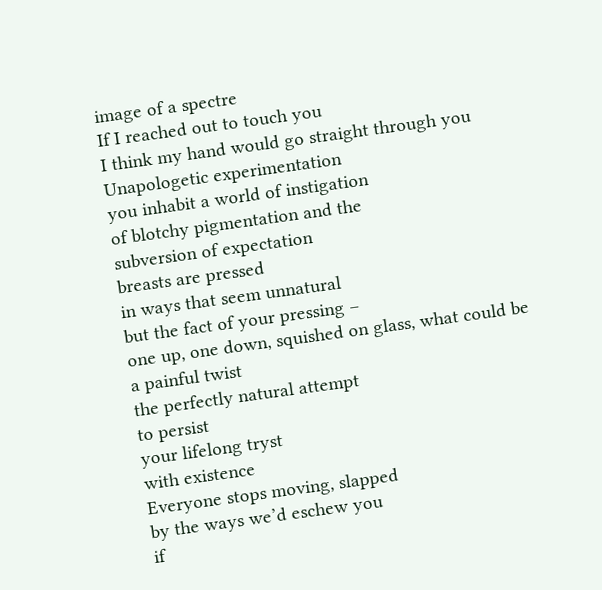image of a spectre
If I reached out to touch you
I think my hand would go straight through you
Unapologetic experimentation
you inhabit a world of instigation
of blotchy pigmentation and the
subversion of expectation
breasts are pressed
in ways that seem unnatural
but the fact of your pressing –
one up, one down, squished on glass, what could be
a painful twist
the perfectly natural attempt
to persist
your lifelong tryst
with existence
Everyone stops moving, slapped
by the ways we’d eschew you
if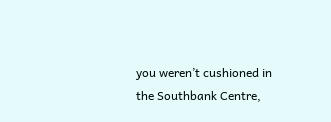you weren’t cushioned in the Southbank Centre,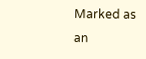Marked as an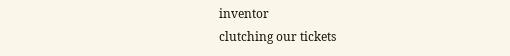inventor
clutching our tickets